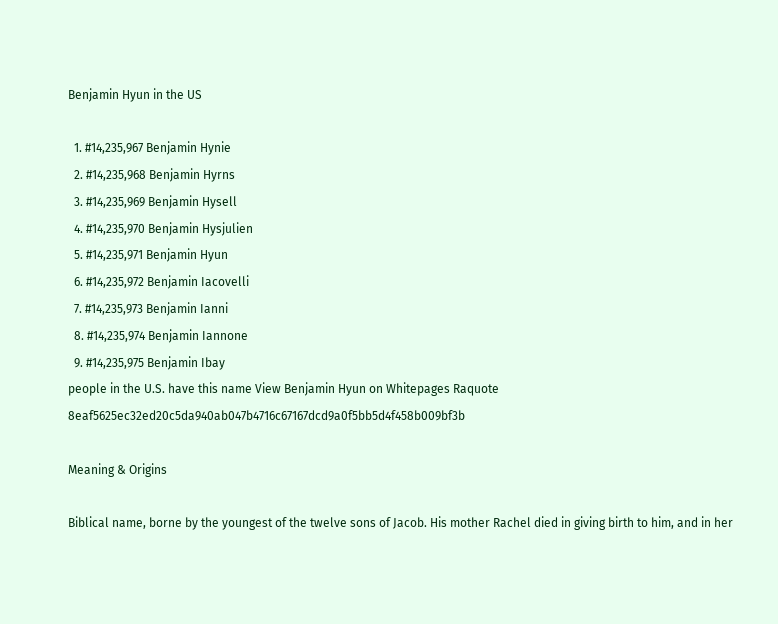Benjamin Hyun in the US

  1. #14,235,967 Benjamin Hynie
  2. #14,235,968 Benjamin Hyrns
  3. #14,235,969 Benjamin Hysell
  4. #14,235,970 Benjamin Hysjulien
  5. #14,235,971 Benjamin Hyun
  6. #14,235,972 Benjamin Iacovelli
  7. #14,235,973 Benjamin Ianni
  8. #14,235,974 Benjamin Iannone
  9. #14,235,975 Benjamin Ibay
people in the U.S. have this name View Benjamin Hyun on Whitepages Raquote 8eaf5625ec32ed20c5da940ab047b4716c67167dcd9a0f5bb5d4f458b009bf3b

Meaning & Origins

Biblical name, borne by the youngest of the twelve sons of Jacob. His mother Rachel died in giving birth to him, and in her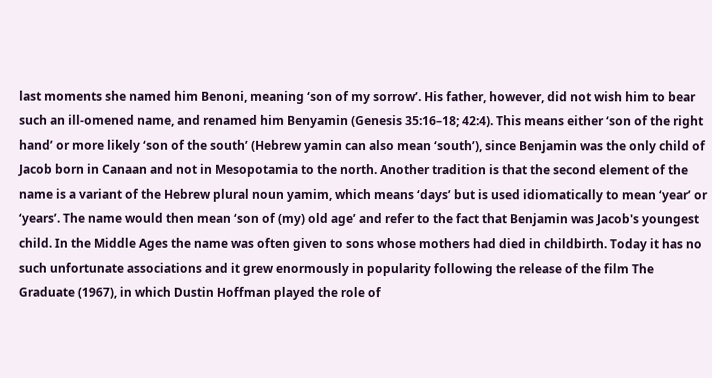last moments she named him Benoni, meaning ‘son of my sorrow’. His father, however, did not wish him to bear such an ill-omened name, and renamed him Benyamin (Genesis 35:16–18; 42:4). This means either ‘son of the right hand’ or more likely ‘son of the south’ (Hebrew yamin can also mean ‘south’), since Benjamin was the only child of Jacob born in Canaan and not in Mesopotamia to the north. Another tradition is that the second element of the name is a variant of the Hebrew plural noun yamim, which means ‘days’ but is used idiomatically to mean ‘year’ or ‘years’. The name would then mean ‘son of (my) old age’ and refer to the fact that Benjamin was Jacob's youngest child. In the Middle Ages the name was often given to sons whose mothers had died in childbirth. Today it has no such unfortunate associations and it grew enormously in popularity following the release of the film The Graduate (1967), in which Dustin Hoffman played the role of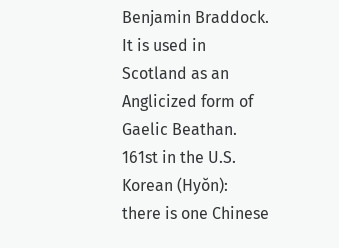Benjamin Braddock. It is used in Scotland as an Anglicized form of Gaelic Beathan.
161st in the U.S.
Korean (Hyŏn): there is one Chinese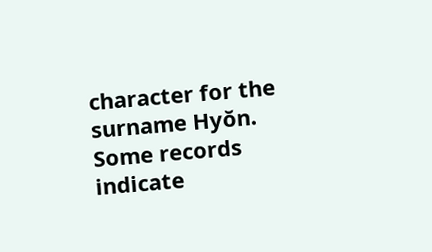character for the surname Hyŏn. Some records indicate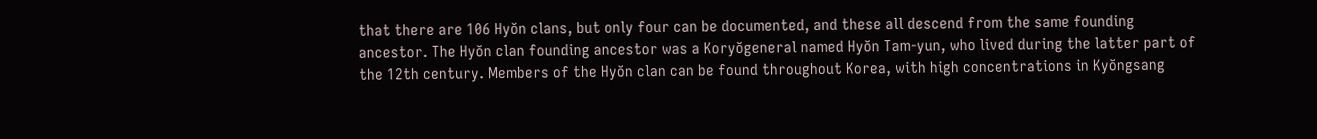that there are 106 Hyŏn clans, but only four can be documented, and these all descend from the same founding ancestor. The Hyŏn clan founding ancestor was a Koryŏgeneral named Hyŏn Tam-yun, who lived during the latter part of the 12th century. Members of the Hyŏn clan can be found throughout Korea, with high concentrations in Kyŏngsang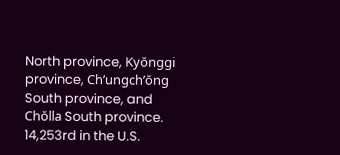North province, Kyŏnggi province, Ch’ungch’ŏng South province, and Chŏlla South province.
14,253rd in the U.S.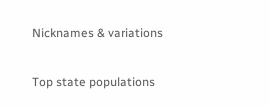Nicknames & variations

Top state populations